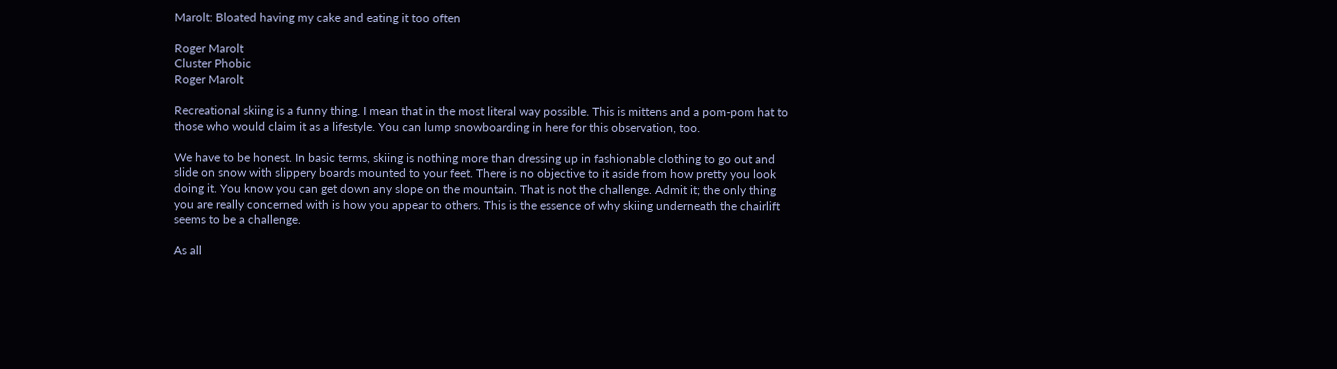Marolt: Bloated having my cake and eating it too often

Roger Marolt
Cluster Phobic
Roger Marolt

Recreational skiing is a funny thing. I mean that in the most literal way possible. This is mittens and a pom-pom hat to those who would claim it as a lifestyle. You can lump snowboarding in here for this observation, too.

We have to be honest. In basic terms, skiing is nothing more than dressing up in fashionable clothing to go out and slide on snow with slippery boards mounted to your feet. There is no objective to it aside from how pretty you look doing it. You know you can get down any slope on the mountain. That is not the challenge. Admit it; the only thing you are really concerned with is how you appear to others. This is the essence of why skiing underneath the chairlift seems to be a challenge.

As all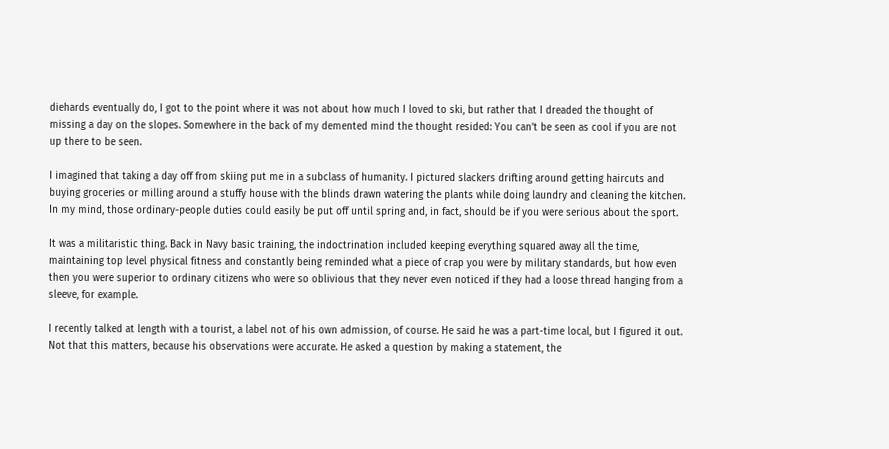diehards eventually do, I got to the point where it was not about how much I loved to ski, but rather that I dreaded the thought of missing a day on the slopes. Somewhere in the back of my demented mind the thought resided: You can’t be seen as cool if you are not up there to be seen.

I imagined that taking a day off from skiing put me in a subclass of humanity. I pictured slackers drifting around getting haircuts and buying groceries or milling around a stuffy house with the blinds drawn watering the plants while doing laundry and cleaning the kitchen. In my mind, those ordinary-people duties could easily be put off until spring and, in fact, should be if you were serious about the sport.

It was a militaristic thing. Back in Navy basic training, the indoctrination included keeping everything squared away all the time, maintaining top level physical fitness and constantly being reminded what a piece of crap you were by military standards, but how even then you were superior to ordinary citizens who were so oblivious that they never even noticed if they had a loose thread hanging from a sleeve, for example.

I recently talked at length with a tourist, a label not of his own admission, of course. He said he was a part-time local, but I figured it out. Not that this matters, because his observations were accurate. He asked a question by making a statement, the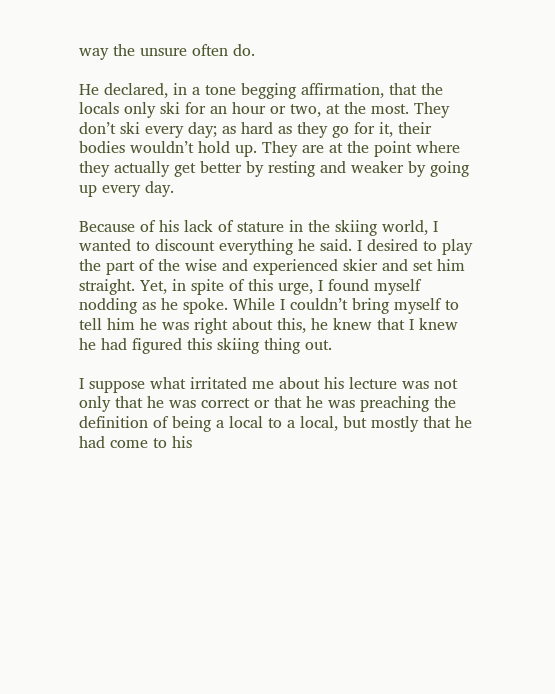way the unsure often do.

He declared, in a tone begging affirmation, that the locals only ski for an hour or two, at the most. They don’t ski every day; as hard as they go for it, their bodies wouldn’t hold up. They are at the point where they actually get better by resting and weaker by going up every day.

Because of his lack of stature in the skiing world, I wanted to discount everything he said. I desired to play the part of the wise and experienced skier and set him straight. Yet, in spite of this urge, I found myself nodding as he spoke. While I couldn’t bring myself to tell him he was right about this, he knew that I knew he had figured this skiing thing out.

I suppose what irritated me about his lecture was not only that he was correct or that he was preaching the definition of being a local to a local, but mostly that he had come to his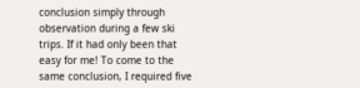conclusion simply through observation during a few ski trips. If it had only been that easy for me! To come to the same conclusion, I required five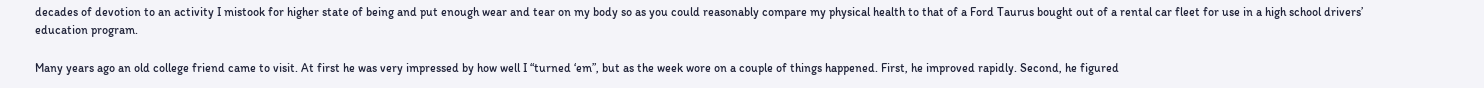decades of devotion to an activity I mistook for higher state of being and put enough wear and tear on my body so as you could reasonably compare my physical health to that of a Ford Taurus bought out of a rental car fleet for use in a high school drivers’ education program.

Many years ago an old college friend came to visit. At first he was very impressed by how well I “turned ‘em”, but as the week wore on a couple of things happened. First, he improved rapidly. Second, he figured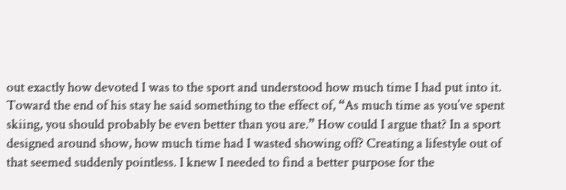out exactly how devoted I was to the sport and understood how much time I had put into it. Toward the end of his stay he said something to the effect of, “As much time as you’ve spent skiing, you should probably be even better than you are.” How could I argue that? In a sport designed around show, how much time had I wasted showing off? Creating a lifestyle out of that seemed suddenly pointless. I knew I needed to find a better purpose for the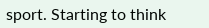sport. Starting to think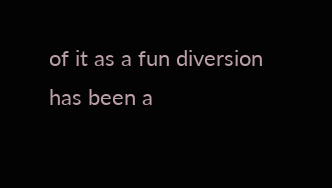of it as a fun diversion has been a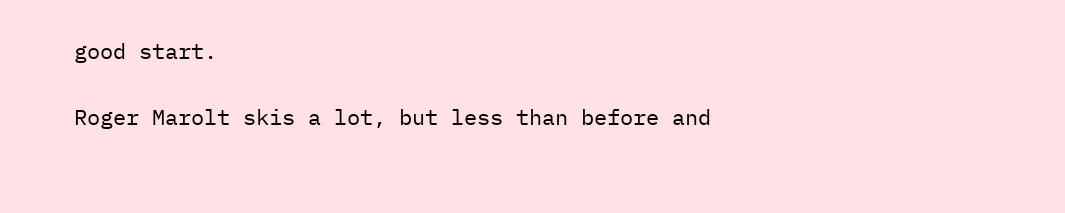good start.

Roger Marolt skis a lot, but less than before and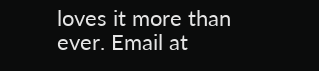loves it more than ever. Email at